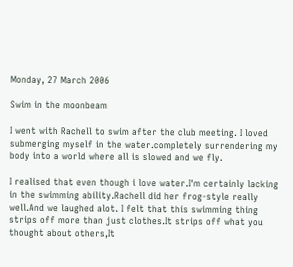Monday, 27 March 2006

Swim in the moonbeam

I went with Rachell to swim after the club meeting. I loved submerging myself in the water.completely surrendering my body into a world where all is slowed and we fly.

I realised that even though i love water.I'm certainly lacking in the swimming ability.Rachell did her frog-style really well.And we laughed alot. I felt that this swimming thing strips off more than just clothes.It strips off what you thought about others,It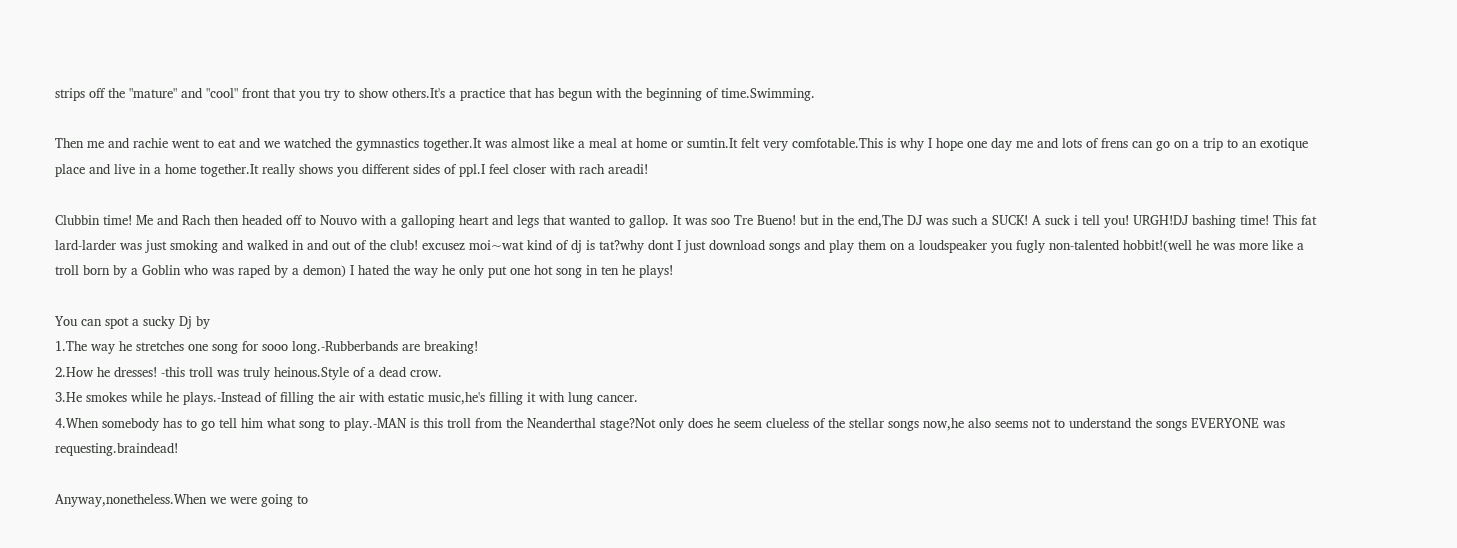strips off the "mature" and "cool" front that you try to show others.It's a practice that has begun with the beginning of time.Swimming.

Then me and rachie went to eat and we watched the gymnastics together.It was almost like a meal at home or sumtin.It felt very comfotable.This is why I hope one day me and lots of frens can go on a trip to an exotique place and live in a home together.It really shows you different sides of ppl.I feel closer with rach areadi!

Clubbin time! Me and Rach then headed off to Nouvo with a galloping heart and legs that wanted to gallop. It was soo Tre Bueno! but in the end,The DJ was such a SUCK! A suck i tell you! URGH!DJ bashing time! This fat lard-larder was just smoking and walked in and out of the club! excusez moi~wat kind of dj is tat?why dont I just download songs and play them on a loudspeaker you fugly non-talented hobbit!(well he was more like a troll born by a Goblin who was raped by a demon) I hated the way he only put one hot song in ten he plays!

You can spot a sucky Dj by
1.The way he stretches one song for sooo long.-Rubberbands are breaking!
2.How he dresses! -this troll was truly heinous.Style of a dead crow.
3.He smokes while he plays.-Instead of filling the air with estatic music,he's filling it with lung cancer.
4.When somebody has to go tell him what song to play.-MAN is this troll from the Neanderthal stage?Not only does he seem clueless of the stellar songs now,he also seems not to understand the songs EVERYONE was requesting.braindead!

Anyway,nonetheless.When we were going to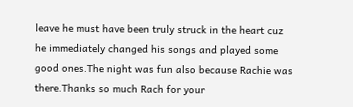leave he must have been truly struck in the heart cuz he immediately changed his songs and played some good ones.The night was fun also because Rachie was there.Thanks so much Rach for your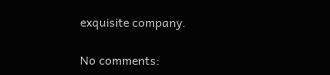exquisite company.

No comments: